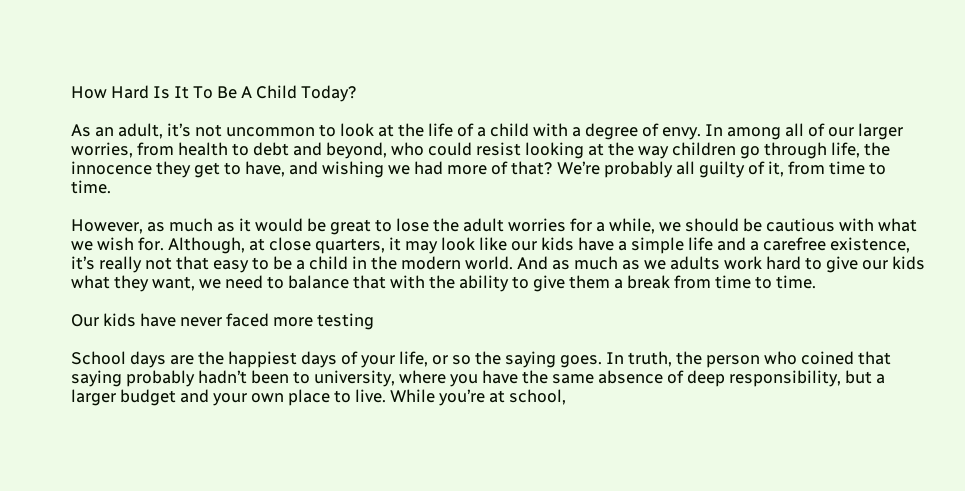How Hard Is It To Be A Child Today?

As an adult, it’s not uncommon to look at the life of a child with a degree of envy. In among all of our larger worries, from health to debt and beyond, who could resist looking at the way children go through life, the innocence they get to have, and wishing we had more of that? We’re probably all guilty of it, from time to time.

However, as much as it would be great to lose the adult worries for a while, we should be cautious with what we wish for. Although, at close quarters, it may look like our kids have a simple life and a carefree existence, it’s really not that easy to be a child in the modern world. And as much as we adults work hard to give our kids what they want, we need to balance that with the ability to give them a break from time to time.

Our kids have never faced more testing

School days are the happiest days of your life, or so the saying goes. In truth, the person who coined that saying probably hadn’t been to university, where you have the same absence of deep responsibility, but a larger budget and your own place to live. While you’re at school,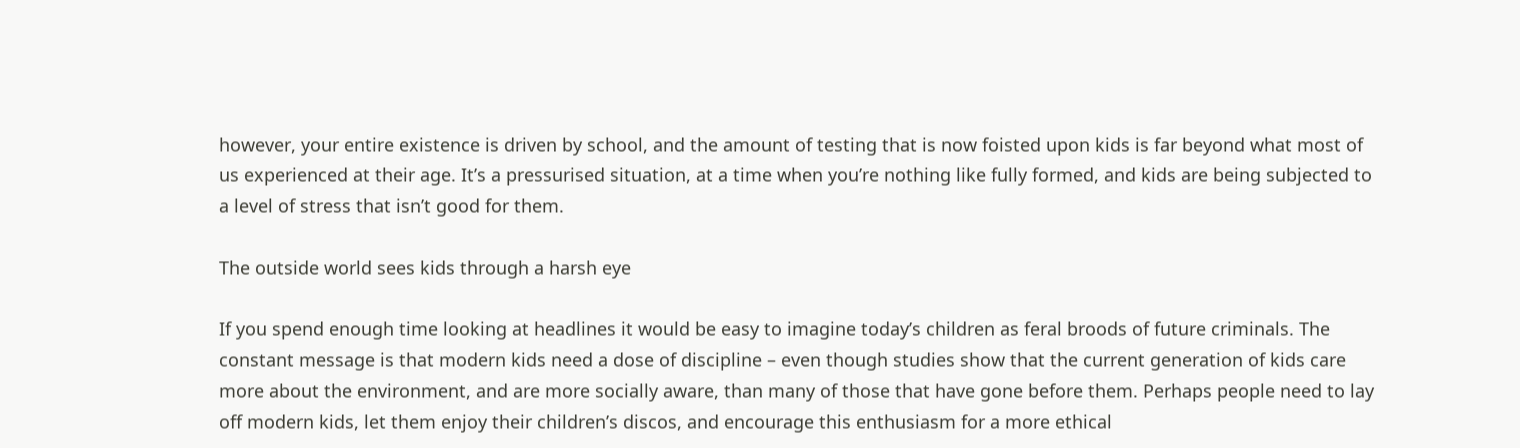however, your entire existence is driven by school, and the amount of testing that is now foisted upon kids is far beyond what most of us experienced at their age. It’s a pressurised situation, at a time when you’re nothing like fully formed, and kids are being subjected to a level of stress that isn’t good for them.

The outside world sees kids through a harsh eye

If you spend enough time looking at headlines it would be easy to imagine today’s children as feral broods of future criminals. The constant message is that modern kids need a dose of discipline – even though studies show that the current generation of kids care more about the environment, and are more socially aware, than many of those that have gone before them. Perhaps people need to lay off modern kids, let them enjoy their children’s discos, and encourage this enthusiasm for a more ethical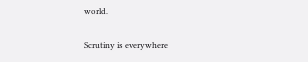world.

Scrutiny is everywhere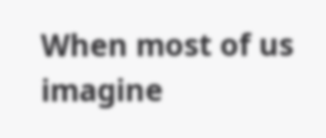When most of us imagine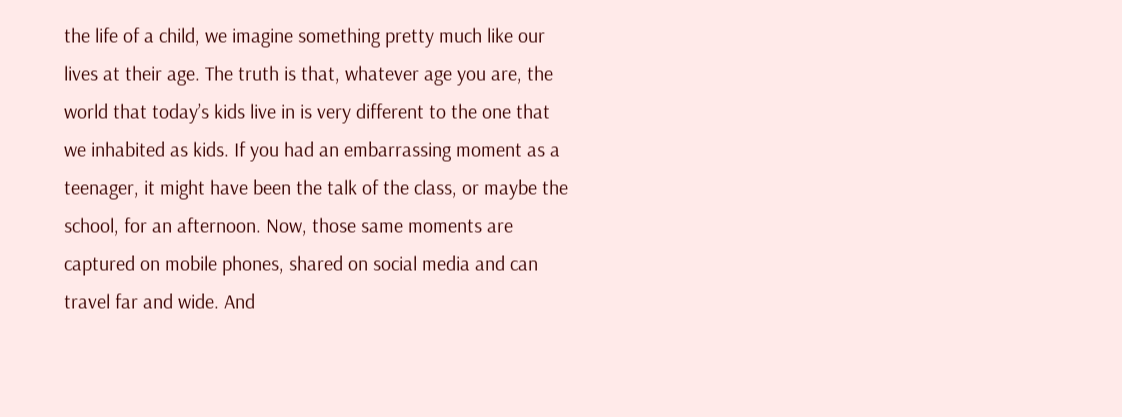the life of a child, we imagine something pretty much like our lives at their age. The truth is that, whatever age you are, the world that today’s kids live in is very different to the one that we inhabited as kids. If you had an embarrassing moment as a teenager, it might have been the talk of the class, or maybe the school, for an afternoon. Now, those same moments are captured on mobile phones, shared on social media and can travel far and wide. And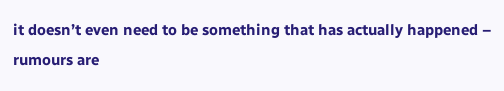it doesn’t even need to be something that has actually happened – rumours are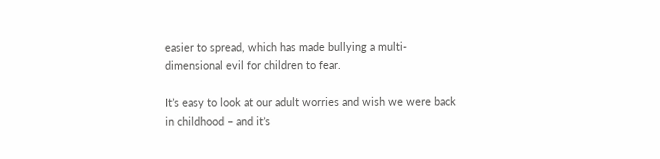easier to spread, which has made bullying a multi-dimensional evil for children to fear.

It’s easy to look at our adult worries and wish we were back in childhood – and it’s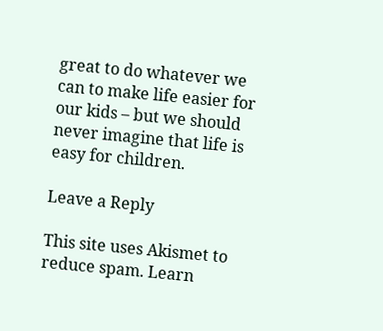great to do whatever we can to make life easier for our kids – but we should never imagine that life is easy for children.

Leave a Reply

This site uses Akismet to reduce spam. Learn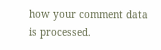how your comment data is processed.